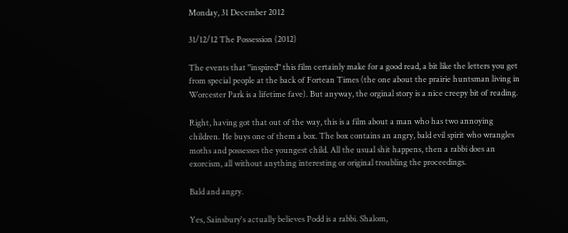Monday, 31 December 2012

31/12/12 The Possession (2012)

The events that "inspired" this film certainly make for a good read, a bit like the letters you get from special people at the back of Fortean Times (the one about the prairie huntsman living in Worcester Park is a lifetime fave). But anyway, the orginal story is a nice creepy bit of reading.

Right, having got that out of the way, this is a film about a man who has two annoying children. He buys one of them a box. The box contains an angry, bald evil spirit who wrangles moths and possesses the youngest child. All the usual shit happens, then a rabbi does an exorcism, all without anything interesting or original troubling the proceedings.

Bald and angry.

Yes, Sainsbury's actually believes Podd is a rabbi. Shalom,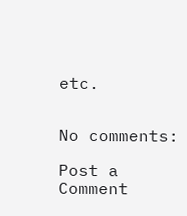etc.


No comments:

Post a Comment